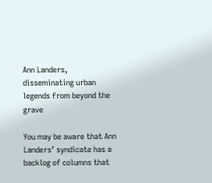Ann Landers, disseminating urban legends from beyond the grave

You may be aware that Ann Landers’ syndicate has a backlog of columns that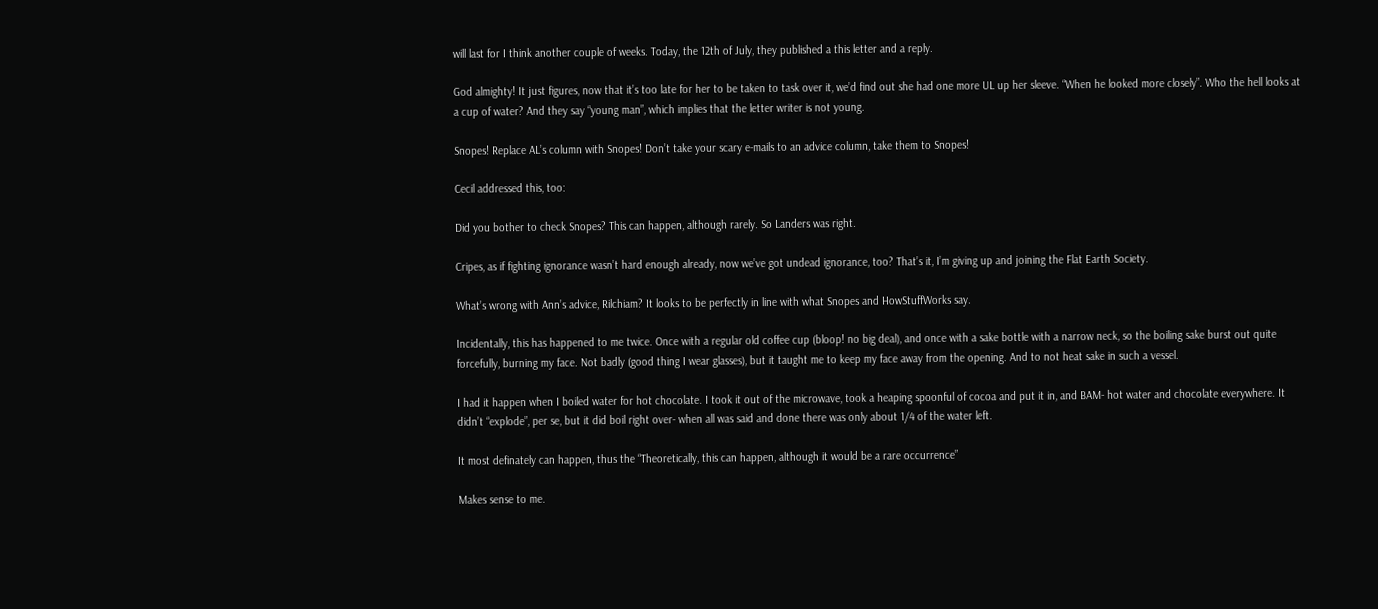will last for I think another couple of weeks. Today, the 12th of July, they published a this letter and a reply.

God almighty! It just figures, now that it’s too late for her to be taken to task over it, we’d find out she had one more UL up her sleeve. “When he looked more closely”. Who the hell looks at a cup of water? And they say “young man”, which implies that the letter writer is not young.

Snopes! Replace AL’s column with Snopes! Don’t take your scary e-mails to an advice column, take them to Snopes!

Cecil addressed this, too:

Did you bother to check Snopes? This can happen, although rarely. So Landers was right.

Cripes, as if fighting ignorance wasn’t hard enough already, now we’ve got undead ignorance, too? That’s it, I’m giving up and joining the Flat Earth Society.

What’s wrong with Ann’s advice, Rilchiam? It looks to be perfectly in line with what Snopes and HowStuffWorks say.

Incidentally, this has happened to me twice. Once with a regular old coffee cup (bloop! no big deal), and once with a sake bottle with a narrow neck, so the boiling sake burst out quite forcefully, burning my face. Not badly (good thing I wear glasses), but it taught me to keep my face away from the opening. And to not heat sake in such a vessel.

I had it happen when I boiled water for hot chocolate. I took it out of the microwave, took a heaping spoonful of cocoa and put it in, and BAM- hot water and chocolate everywhere. It didn’t “explode”, per se, but it did boil right over- when all was said and done there was only about 1/4 of the water left.

It most definately can happen, thus the “Theoretically, this can happen, although it would be a rare occurrence”

Makes sense to me.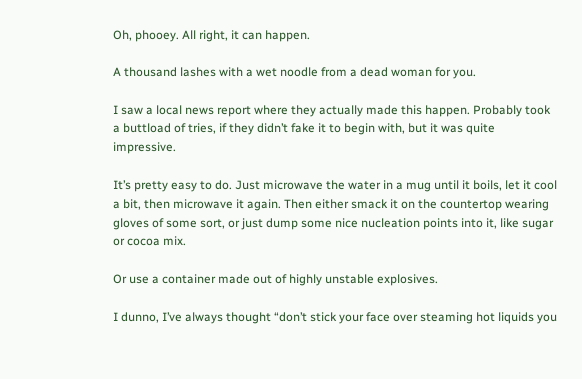Oh, phooey. All right, it can happen.

A thousand lashes with a wet noodle from a dead woman for you.

I saw a local news report where they actually made this happen. Probably took a buttload of tries, if they didn’t fake it to begin with, but it was quite impressive.

It’s pretty easy to do. Just microwave the water in a mug until it boils, let it cool a bit, then microwave it again. Then either smack it on the countertop wearing gloves of some sort, or just dump some nice nucleation points into it, like sugar or cocoa mix.

Or use a container made out of highly unstable explosives.

I dunno, I’ve always thought “don’t stick your face over steaming hot liquids you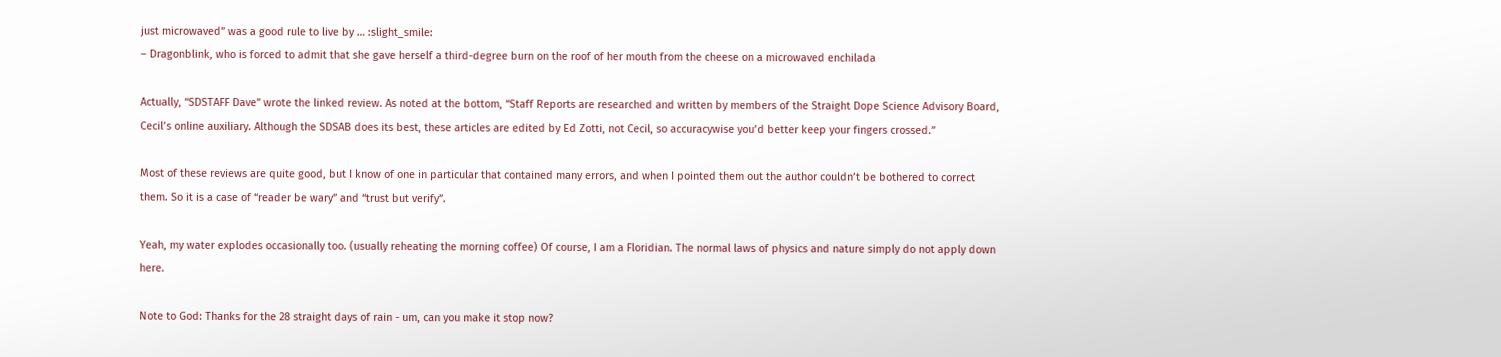just microwaved” was a good rule to live by … :slight_smile:
– Dragonblink, who is forced to admit that she gave herself a third-degree burn on the roof of her mouth from the cheese on a microwaved enchilada

Actually, “SDSTAFF Dave” wrote the linked review. As noted at the bottom, “Staff Reports are researched and written by members of the Straight Dope Science Advisory Board, Cecil’s online auxiliary. Although the SDSAB does its best, these articles are edited by Ed Zotti, not Cecil, so accuracywise you’d better keep your fingers crossed.”

Most of these reviews are quite good, but I know of one in particular that contained many errors, and when I pointed them out the author couldn’t be bothered to correct them. So it is a case of “reader be wary” and “trust but verify”.

Yeah, my water explodes occasionally too. (usually reheating the morning coffee) Of course, I am a Floridian. The normal laws of physics and nature simply do not apply down here.

Note to God: Thanks for the 28 straight days of rain - um, can you make it stop now?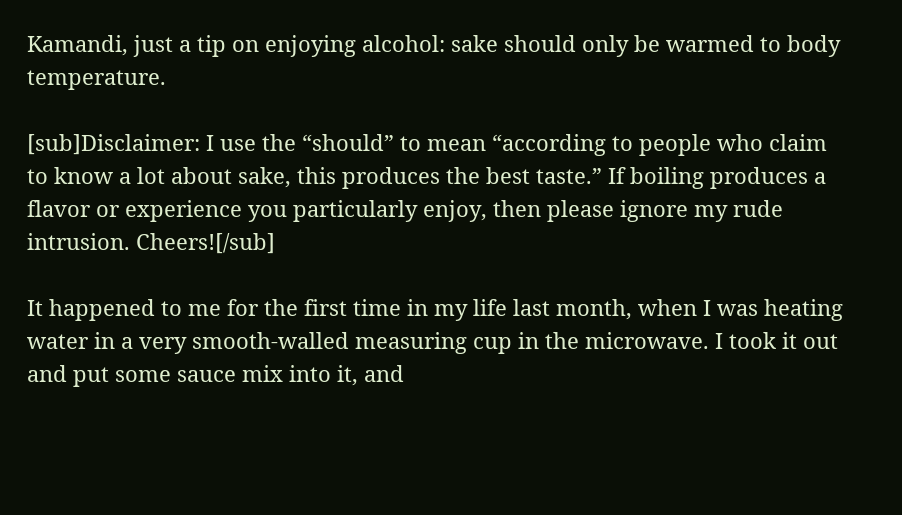Kamandi, just a tip on enjoying alcohol: sake should only be warmed to body temperature.

[sub]Disclaimer: I use the “should” to mean “according to people who claim to know a lot about sake, this produces the best taste.” If boiling produces a flavor or experience you particularly enjoy, then please ignore my rude intrusion. Cheers![/sub]

It happened to me for the first time in my life last month, when I was heating water in a very smooth-walled measuring cup in the microwave. I took it out and put some sauce mix into it, and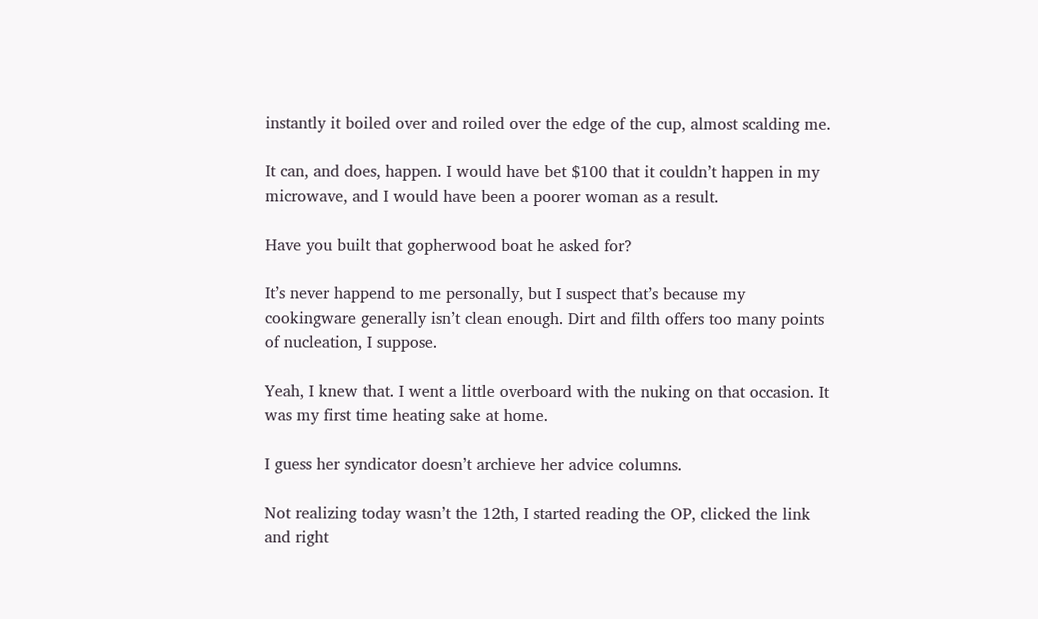instantly it boiled over and roiled over the edge of the cup, almost scalding me.

It can, and does, happen. I would have bet $100 that it couldn’t happen in my microwave, and I would have been a poorer woman as a result.

Have you built that gopherwood boat he asked for?

It’s never happend to me personally, but I suspect that’s because my cookingware generally isn’t clean enough. Dirt and filth offers too many points of nucleation, I suppose.

Yeah, I knew that. I went a little overboard with the nuking on that occasion. It was my first time heating sake at home.

I guess her syndicator doesn’t archieve her advice columns.

Not realizing today wasn’t the 12th, I started reading the OP, clicked the link and right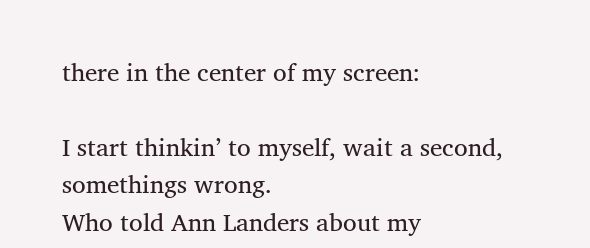there in the center of my screen:

I start thinkin’ to myself, wait a second, somethings wrong.
Who told Ann Landers about my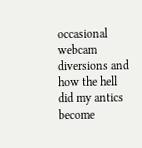occasional webcam diversions and how the hell did my antics become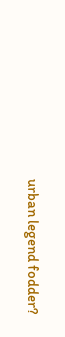urban legend fodder?